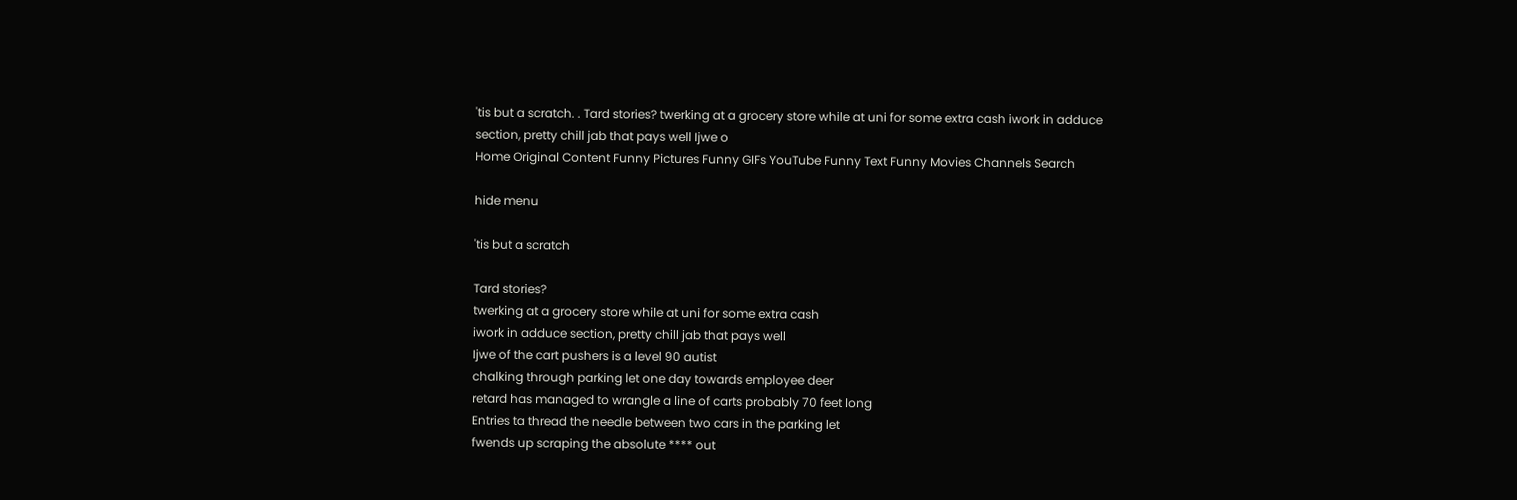'tis but a scratch. . Tard stories? twerking at a grocery store while at uni for some extra cash iwork in adduce section, pretty chill jab that pays well Ijwe o
Home Original Content Funny Pictures Funny GIFs YouTube Funny Text Funny Movies Channels Search

hide menu

'tis but a scratch

Tard stories?
twerking at a grocery store while at uni for some extra cash
iwork in adduce section, pretty chill jab that pays well
Ijwe of the cart pushers is a level 90 autist
chalking through parking let one day towards employee deer
retard has managed to wrangle a line of carts probably 70 feet long
Entries ta thread the needle between two cars in the parking let
fwends up scraping the absolute **** out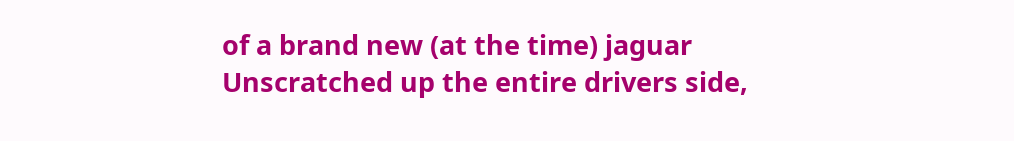of a brand new (at the time) jaguar
Unscratched up the entire drivers side,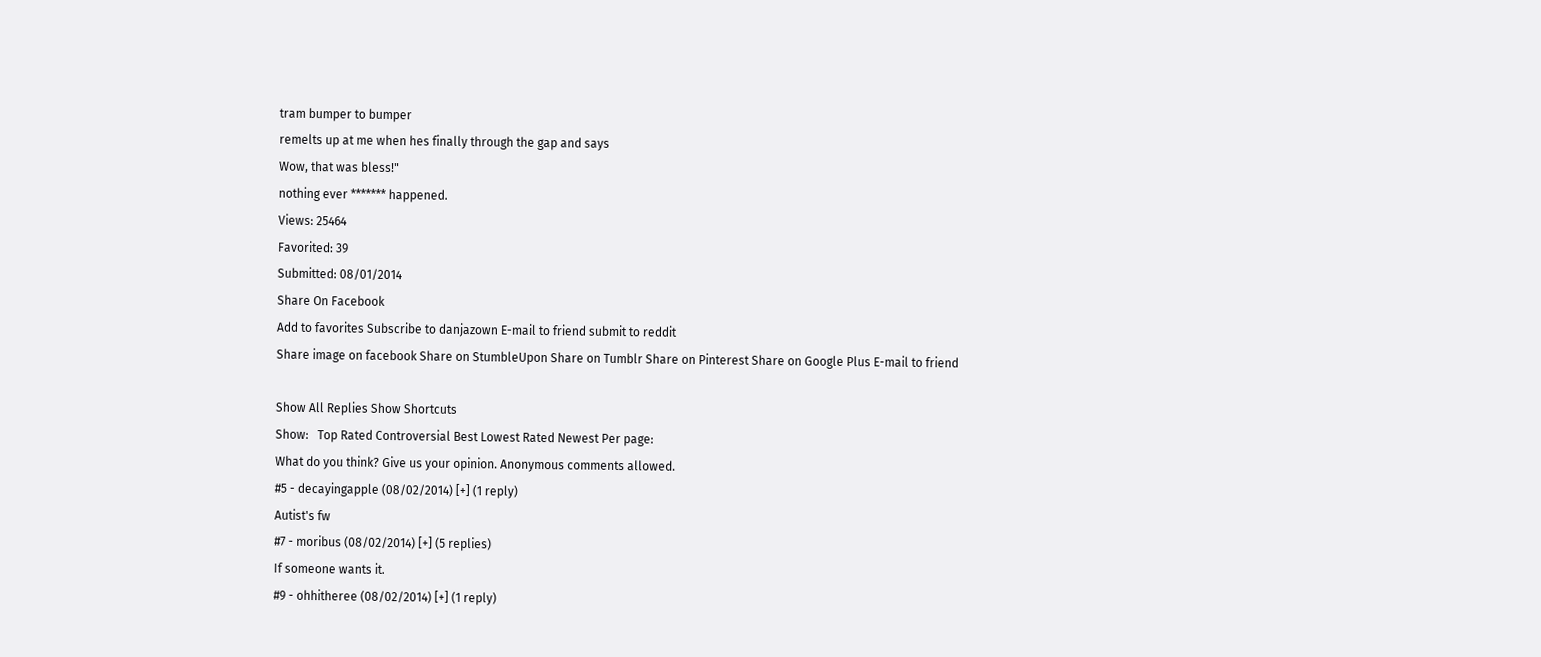tram bumper to bumper
remelts up at me when hes finally through the gap and says
Wow, that was bless!"
nothing ever ******* happened.
Views: 25464
Favorited: 39
Submitted: 08/01/2014
Share On Facebook
Add to favorites Subscribe to danjazown E-mail to friend submit to reddit
Share image on facebook Share on StumbleUpon Share on Tumblr Share on Pinterest Share on Google Plus E-mail to friend

Show All Replies Show Shortcuts
Show:   Top Rated Controversial Best Lowest Rated Newest Per page:
What do you think? Give us your opinion. Anonymous comments allowed.
#5 - decayingapple (08/02/2014) [+] (1 reply)
Autist's fw
#7 - moribus (08/02/2014) [+] (5 replies)
If someone wants it.
#9 - ohhitheree (08/02/2014) [+] (1 reply)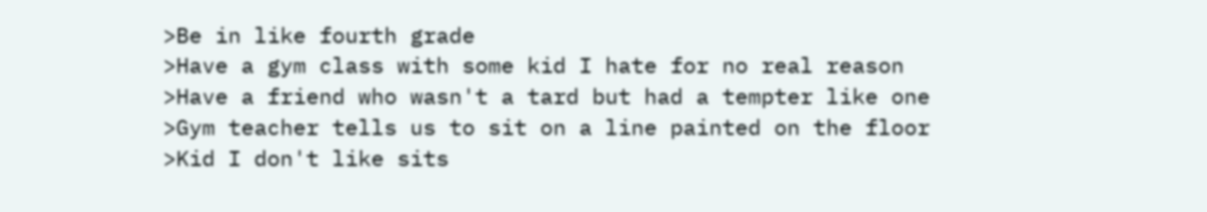>Be in like fourth grade
>Have a gym class with some kid I hate for no real reason
>Have a friend who wasn't a tard but had a tempter like one
>Gym teacher tells us to sit on a line painted on the floor
>Kid I don't like sits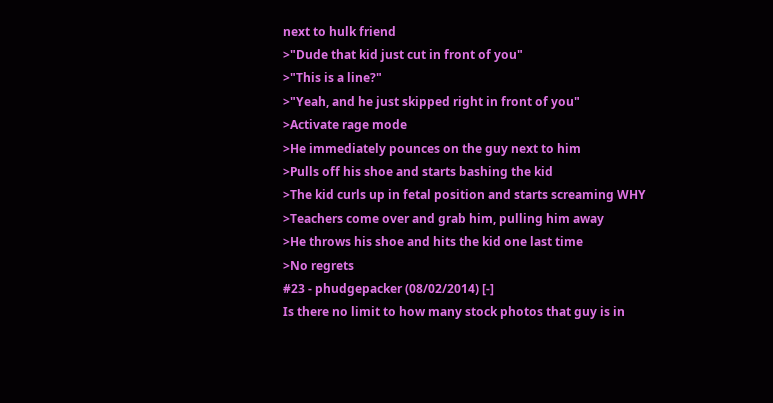next to hulk friend
>"Dude that kid just cut in front of you"
>"This is a line?"
>"Yeah, and he just skipped right in front of you"
>Activate rage mode
>He immediately pounces on the guy next to him
>Pulls off his shoe and starts bashing the kid
>The kid curls up in fetal position and starts screaming WHY
>Teachers come over and grab him, pulling him away
>He throws his shoe and hits the kid one last time
>No regrets
#23 - phudgepacker (08/02/2014) [-]
Is there no limit to how many stock photos that guy is in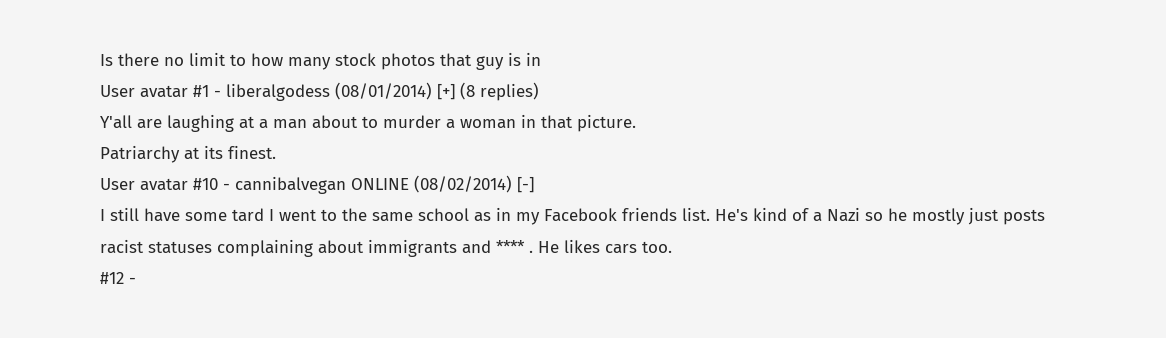Is there no limit to how many stock photos that guy is in
User avatar #1 - liberalgodess (08/01/2014) [+] (8 replies)
Y'all are laughing at a man about to murder a woman in that picture.
Patriarchy at its finest.
User avatar #10 - cannibalvegan ONLINE (08/02/2014) [-]
I still have some tard I went to the same school as in my Facebook friends list. He's kind of a Nazi so he mostly just posts racist statuses complaining about immigrants and **** . He likes cars too.
#12 -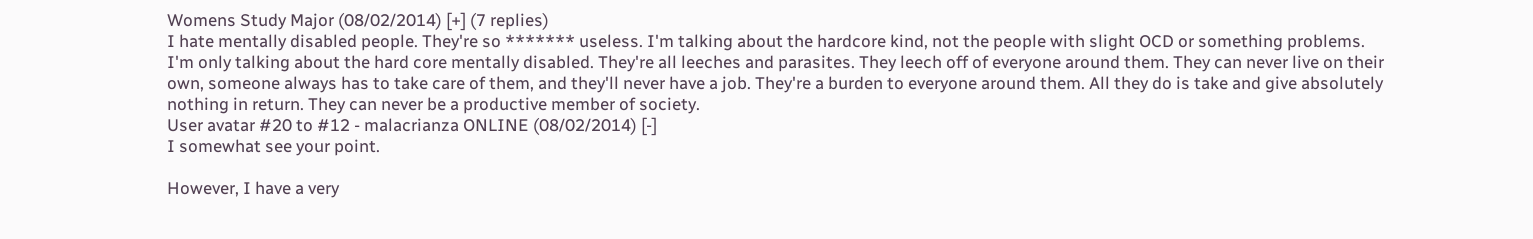Womens Study Major (08/02/2014) [+] (7 replies)
I hate mentally disabled people. They're so ******* useless. I'm talking about the hardcore kind, not the people with slight OCD or something problems. I'm only talking about the hard core mentally disabled. They're all leeches and parasites. They leech off of everyone around them. They can never live on their own, someone always has to take care of them, and they'll never have a job. They're a burden to everyone around them. All they do is take and give absolutely nothing in return. They can never be a productive member of society.
User avatar #20 to #12 - malacrianza ONLINE (08/02/2014) [-]
I somewhat see your point.

However, I have a very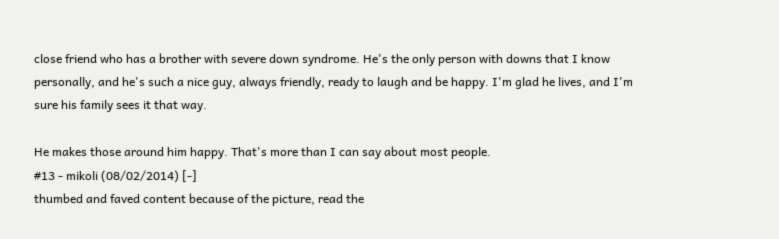close friend who has a brother with severe down syndrome. He's the only person with downs that I know personally, and he's such a nice guy, always friendly, ready to laugh and be happy. I'm glad he lives, and I'm sure his family sees it that way.

He makes those around him happy. That's more than I can say about most people.
#13 - mikoli (08/02/2014) [-]
thumbed and faved content because of the picture, read the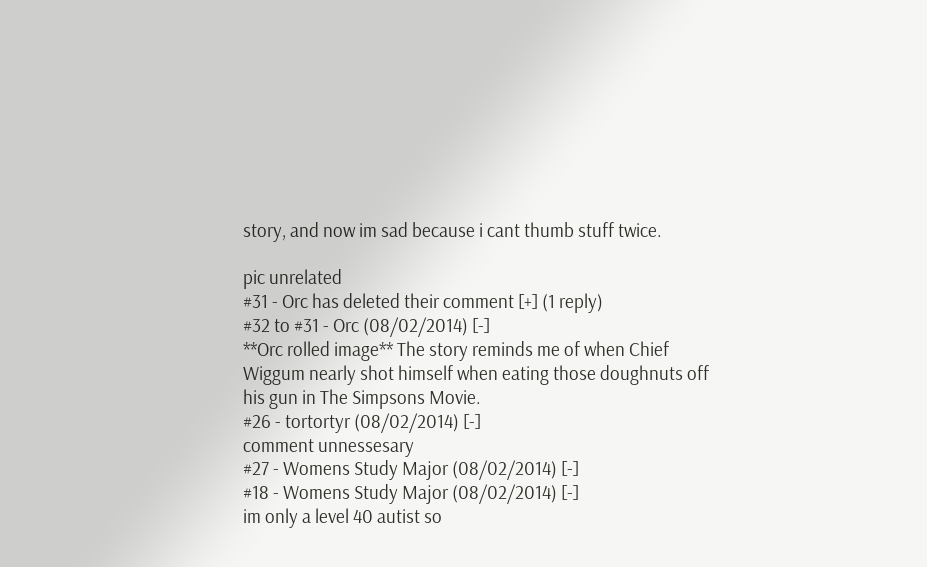story, and now im sad because i cant thumb stuff twice.

pic unrelated
#31 - Orc has deleted their comment [+] (1 reply)
#32 to #31 - Orc (08/02/2014) [-]
**Orc rolled image** The story reminds me of when Chief Wiggum nearly shot himself when eating those doughnuts off his gun in The Simpsons Movie.
#26 - tortortyr (08/02/2014) [-]
comment unnessesary
#27 - Womens Study Major (08/02/2014) [-]
#18 - Womens Study Major (08/02/2014) [-]
im only a level 40 autist so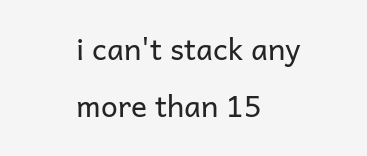i can't stack any more than 15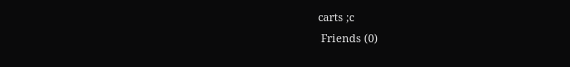carts ;c
 Friends (0)